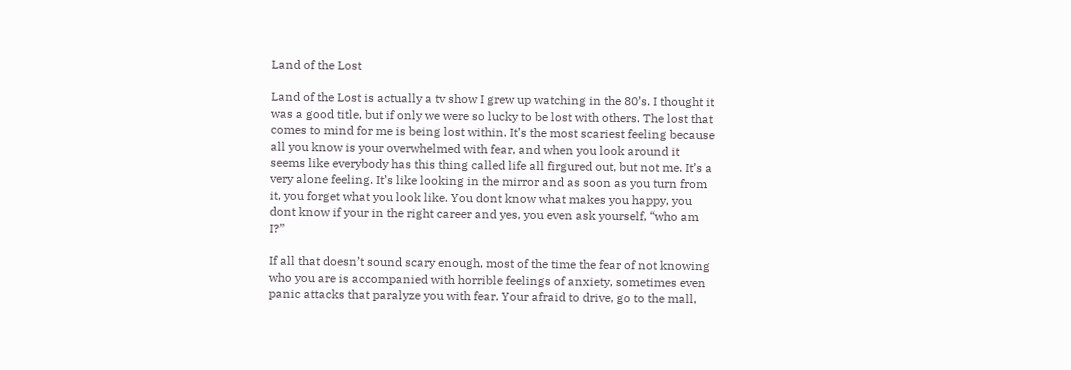Land of the Lost

Land of the Lost is actually a tv show I grew up watching in the 80’s. I thought it was a good title, but if only we were so lucky to be lost with others. The lost that comes to mind for me is being lost within. It’s the most scariest feeling because all you know is your overwhelmed with fear, and when you look around it seems like everybody has this thing called life all firgured out, but not me. It’s a very alone feeling. It’s like looking in the mirror and as soon as you turn from it, you forget what you look like. You dont know what makes you happy, you dont know if your in the right career and yes, you even ask yourself, “who am I?”

If all that doesn’t sound scary enough, most of the time the fear of not knowing who you are is accompanied with horrible feelings of anxiety, sometimes even panic attacks that paralyze you with fear. Your afraid to drive, go to the mall,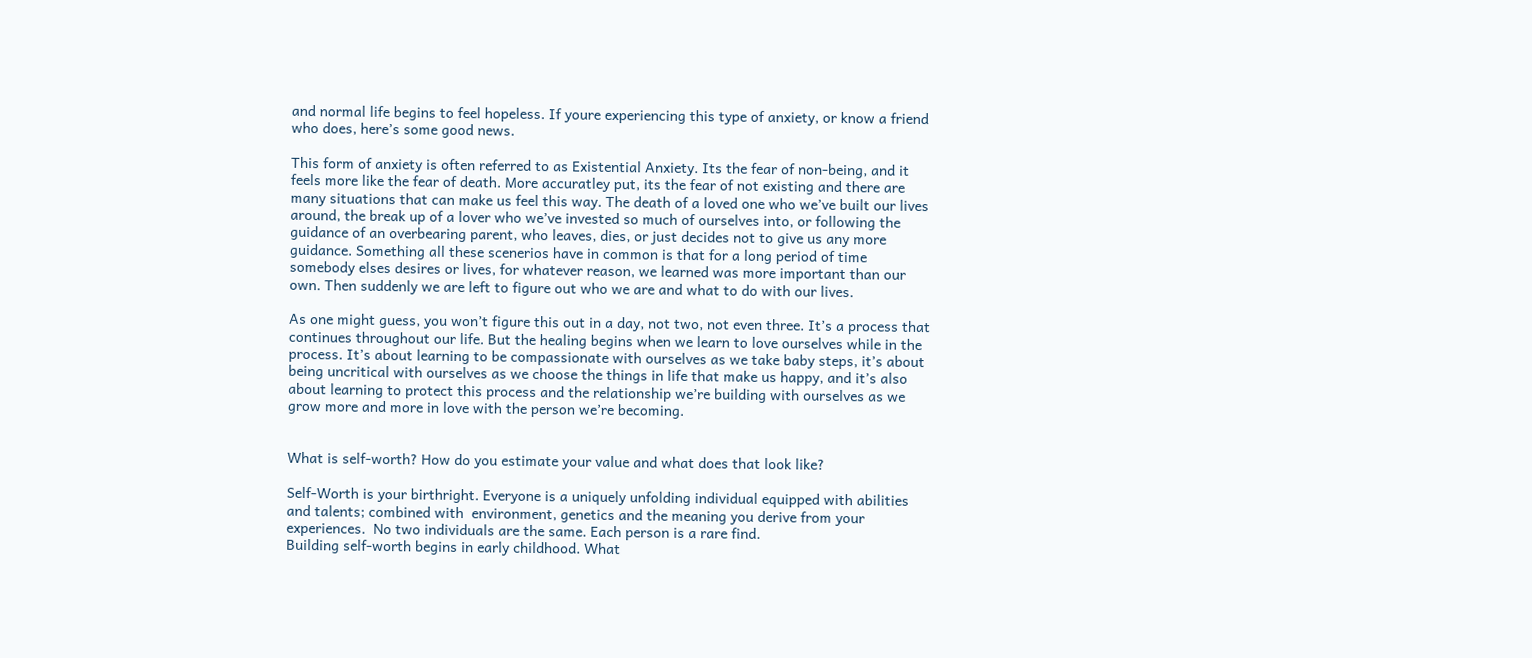and normal life begins to feel hopeless. If youre experiencing this type of anxiety, or know a friend who does, here’s some good news.

This form of anxiety is often referred to as Existential Anxiety. Its the fear of non-being, and it feels more like the fear of death. More accuratley put, its the fear of not existing and there are many situations that can make us feel this way. The death of a loved one who we’ve built our lives around, the break up of a lover who we’ve invested so much of ourselves into, or following the guidance of an overbearing parent, who leaves, dies, or just decides not to give us any more guidance. Something all these scenerios have in common is that for a long period of time somebody elses desires or lives, for whatever reason, we learned was more important than our own. Then suddenly we are left to figure out who we are and what to do with our lives.

As one might guess, you won’t figure this out in a day, not two, not even three. It’s a process that continues throughout our life. But the healing begins when we learn to love ourselves while in the process. It’s about learning to be compassionate with ourselves as we take baby steps, it’s about being uncritical with ourselves as we choose the things in life that make us happy, and it’s also about learning to protect this process and the relationship we’re building with ourselves as we grow more and more in love with the person we’re becoming.


What is self-worth? How do you estimate your value and what does that look like?

Self-Worth is your birthright. Everyone is a uniquely unfolding individual equipped with abilities and talents; combined with  environment, genetics and the meaning you derive from your experiences.  No two individuals are the same. Each person is a rare find.
Building self-worth begins in early childhood. What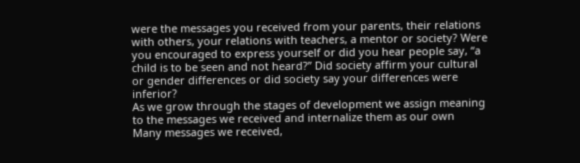were the messages you received from your parents, their relations with others, your relations with teachers, a mentor or society? Were you encouraged to express yourself or did you hear people say, “a child is to be seen and not heard?” Did society affirm your cultural or gender differences or did society say your differences were inferior?
As we grow through the stages of development we assign meaning to the messages we received and internalize them as our own
Many messages we received,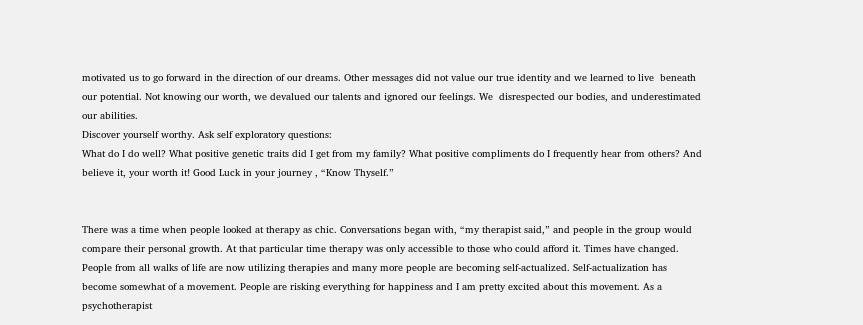motivated us to go forward in the direction of our dreams. Other messages did not value our true identity and we learned to live  beneath our potential. Not knowing our worth, we devalued our talents and ignored our feelings. We  disrespected our bodies, and underestimated our abilities.
Discover yourself worthy. Ask self exploratory questions:
What do I do well? What positive genetic traits did I get from my family? What positive compliments do I frequently hear from others? And believe it, your worth it! Good Luck in your journey , “Know Thyself.”


There was a time when people looked at therapy as chic. Conversations began with, “my therapist said,” and people in the group would compare their personal growth. At that particular time therapy was only accessible to those who could afford it. Times have changed. People from all walks of life are now utilizing therapies and many more people are becoming self-actualized. Self-actualization has become somewhat of a movement. People are risking everything for happiness and I am pretty excited about this movement. As a psychotherapist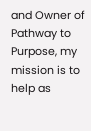and Owner of Pathway to Purpose, my mission is to help as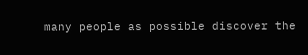many people as possible discover the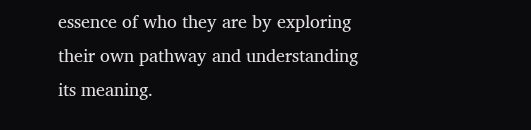essence of who they are by exploring their own pathway and understanding its meaning.